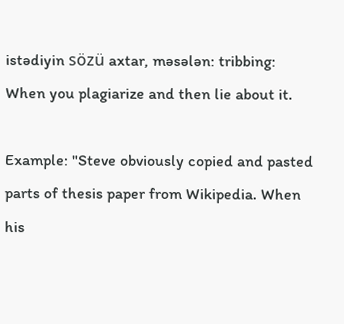istədiyin sözü axtar, məsələn: tribbing:
When you plagiarize and then lie about it.

Example: "Steve obviously copied and pasted parts of thesis paper from Wikipedia. When his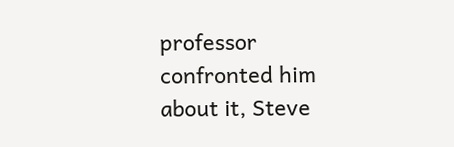professor confronted him about it, Steve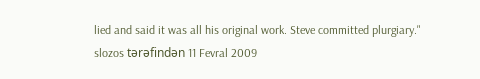lied and said it was all his original work. Steve committed plurgiary."
slozos tərəfindən 11 Fevral 2009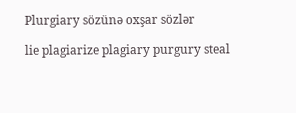Plurgiary sözünə oxşar sözlər

lie plagiarize plagiary purgury steal